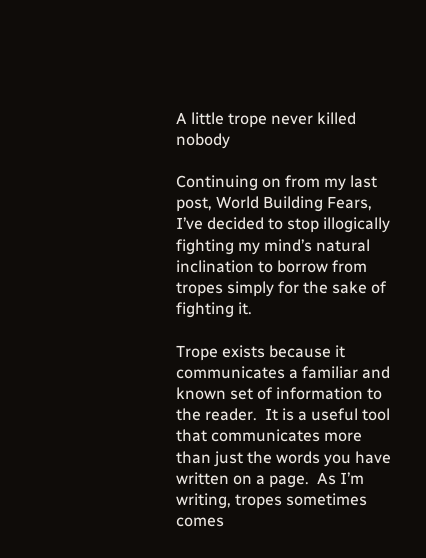A little trope never killed nobody

Continuing on from my last post, World Building Fears, I’ve decided to stop illogically fighting my mind’s natural inclination to borrow from tropes simply for the sake of fighting it.

Trope exists because it communicates a familiar and known set of information to the reader.  It is a useful tool that communicates more than just the words you have written on a page.  As I’m writing, tropes sometimes comes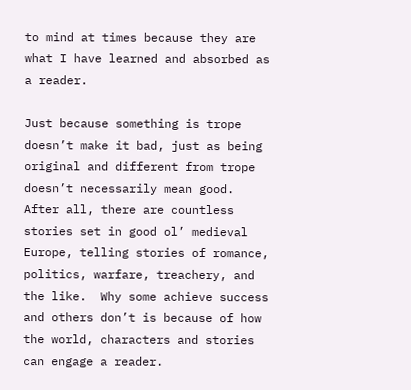to mind at times because they are what I have learned and absorbed as a reader.

Just because something is trope doesn’t make it bad, just as being original and different from trope doesn’t necessarily mean good.  After all, there are countless stories set in good ol’ medieval Europe, telling stories of romance, politics, warfare, treachery, and the like.  Why some achieve success and others don’t is because of how the world, characters and stories can engage a reader.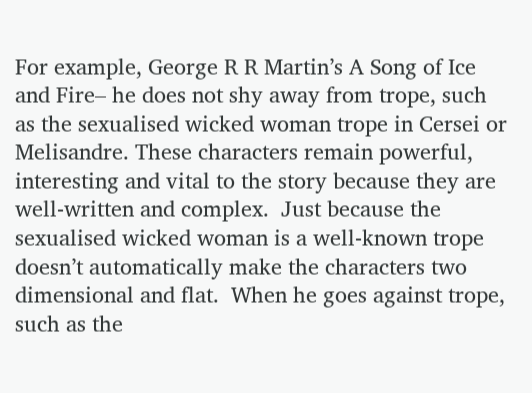For example, George R R Martin’s A Song of Ice and Fire– he does not shy away from trope, such as the sexualised wicked woman trope in Cersei or Melisandre. These characters remain powerful, interesting and vital to the story because they are well-written and complex.  Just because the sexualised wicked woman is a well-known trope doesn’t automatically make the characters two dimensional and flat.  When he goes against trope, such as the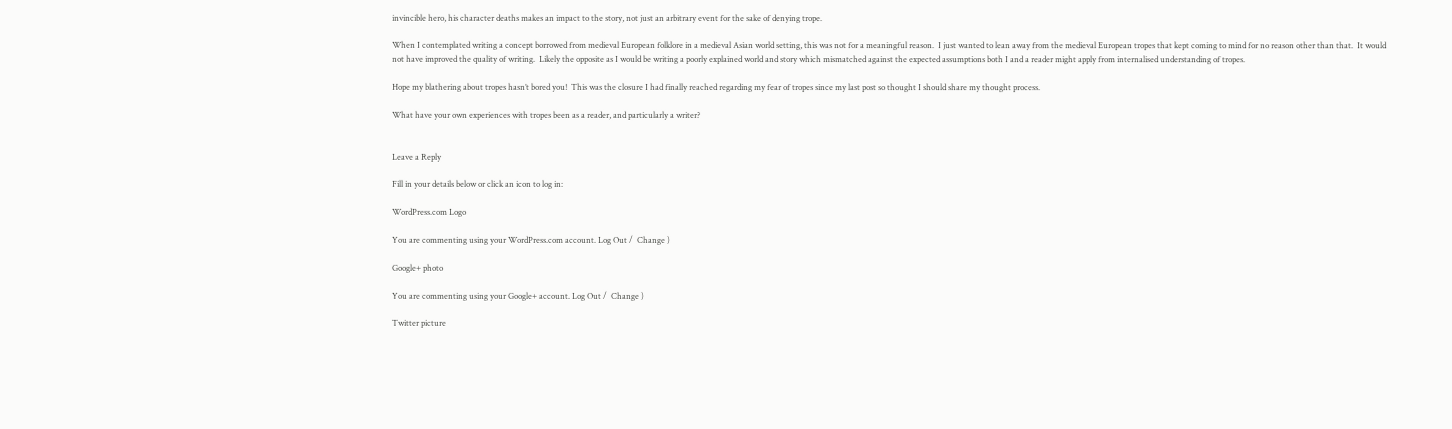invincible hero, his character deaths makes an impact to the story, not just an arbitrary event for the sake of denying trope.

When I contemplated writing a concept borrowed from medieval European folklore in a medieval Asian world setting, this was not for a meaningful reason.  I just wanted to lean away from the medieval European tropes that kept coming to mind for no reason other than that.  It would not have improved the quality of writing.  Likely the opposite as I would be writing a poorly explained world and story which mismatched against the expected assumptions both I and a reader might apply from internalised understanding of tropes.

Hope my blathering about tropes hasn’t bored you!  This was the closure I had finally reached regarding my fear of tropes since my last post so thought I should share my thought process.

What have your own experiences with tropes been as a reader, and particularly a writer?


Leave a Reply

Fill in your details below or click an icon to log in:

WordPress.com Logo

You are commenting using your WordPress.com account. Log Out /  Change )

Google+ photo

You are commenting using your Google+ account. Log Out /  Change )

Twitter picture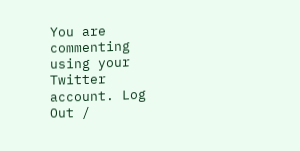You are commenting using your Twitter account. Log Out /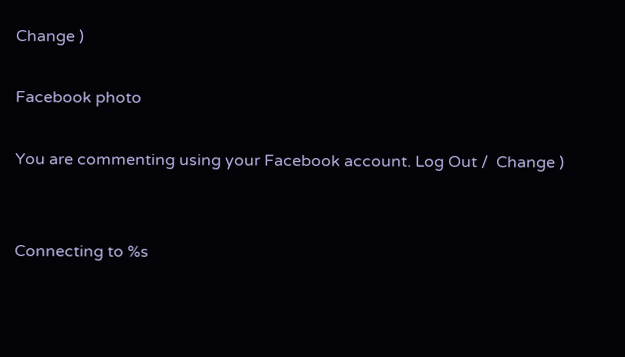Change )

Facebook photo

You are commenting using your Facebook account. Log Out /  Change )


Connecting to %s